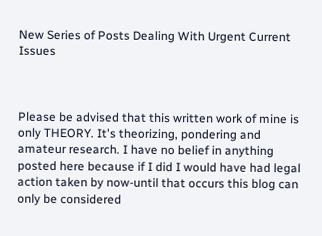New Series of Posts Dealing With Urgent Current Issues



Please be advised that this written work of mine is only THEORY. It's theorizing, pondering and amateur research. I have no belief in anything posted here because if I did I would have had legal action taken by now-until that occurs this blog can only be considered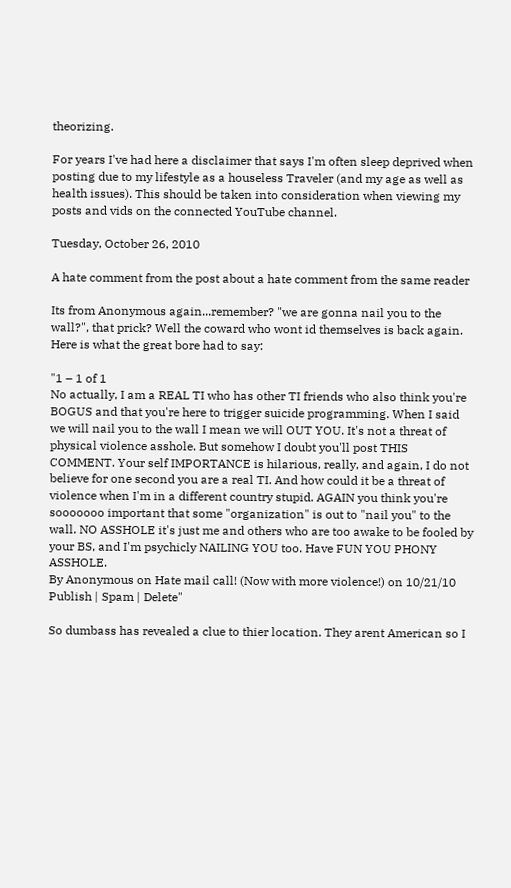theorizing.

For years I've had here a disclaimer that says I'm often sleep deprived when posting due to my lifestyle as a houseless Traveler (and my age as well as health issues). This should be taken into consideration when viewing my posts and vids on the connected YouTube channel.

Tuesday, October 26, 2010

A hate comment from the post about a hate comment from the same reader

Its from Anonymous again...remember? "we are gonna nail you to the wall?", that prick? Well the coward who wont id themselves is back again. Here is what the great bore had to say:

"1 – 1 of 1
No actually, I am a REAL TI who has other TI friends who also think you're BOGUS and that you're here to trigger suicide programming. When I said we will nail you to the wall I mean we will OUT YOU. It's not a threat of physical violence asshole. But somehow I doubt you'll post THIS COMMENT. Your self IMPORTANCE is hilarious, really, and again, I do not believe for one second you are a real TI. And how could it be a threat of violence when I'm in a different country stupid. AGAIN you think you're sooooooo important that some "organization" is out to "nail you" to the wall. NO ASSHOLE it's just me and others who are too awake to be fooled by your BS, and I'm psychicly NAILING YOU too. Have FUN YOU PHONY ASSHOLE.
By Anonymous on Hate mail call! (Now with more violence!) on 10/21/10
Publish | Spam | Delete"

So dumbass has revealed a clue to thier location. They arent American so I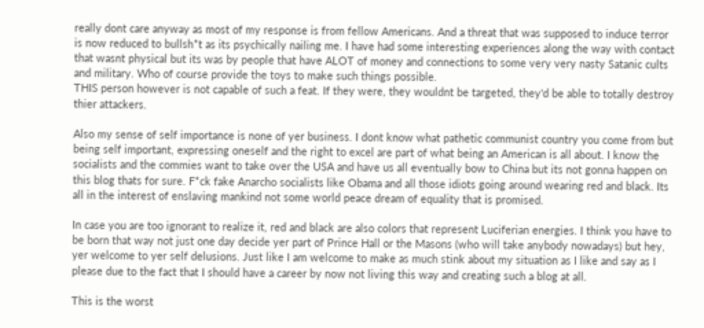really dont care anyway as most of my response is from fellow Americans. And a threat that was supposed to induce terror is now reduced to bullsh*t as its psychically nailing me. I have had some interesting experiences along the way with contact that wasnt physical but its was by people that have ALOT of money and connections to some very very nasty Satanic cults and military. Who of course provide the toys to make such things possible.
THIS person however is not capable of such a feat. If they were, they wouldnt be targeted, they'd be able to totally destroy thier attackers.

Also my sense of self importance is none of yer business. I dont know what pathetic communist country you come from but being self important, expressing oneself and the right to excel are part of what being an American is all about. I know the socialists and the commies want to take over the USA and have us all eventually bow to China but its not gonna happen on this blog thats for sure. F*ck fake Anarcho socialists like Obama and all those idiots going around wearing red and black. Its all in the interest of enslaving mankind not some world peace dream of equality that is promised.

In case you are too ignorant to realize it, red and black are also colors that represent Luciferian energies. I think you have to be born that way not just one day decide yer part of Prince Hall or the Masons (who will take anybody nowadays) but hey, yer welcome to yer self delusions. Just like I am welcome to make as much stink about my situation as I like and say as I please due to the fact that I should have a career by now not living this way and creating such a blog at all.

This is the worst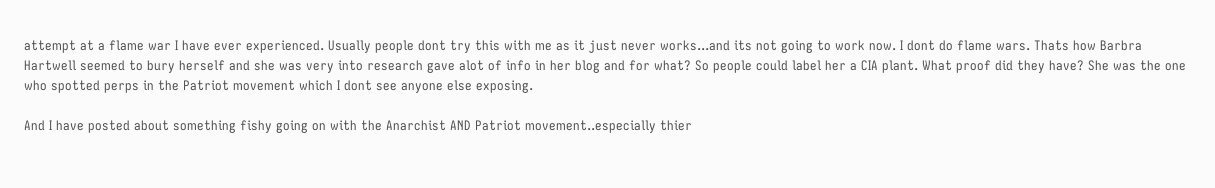attempt at a flame war I have ever experienced. Usually people dont try this with me as it just never works...and its not going to work now. I dont do flame wars. Thats how Barbra Hartwell seemed to bury herself and she was very into research gave alot of info in her blog and for what? So people could label her a CIA plant. What proof did they have? She was the one who spotted perps in the Patriot movement which I dont see anyone else exposing.

And I have posted about something fishy going on with the Anarchist AND Patriot movement..especially thier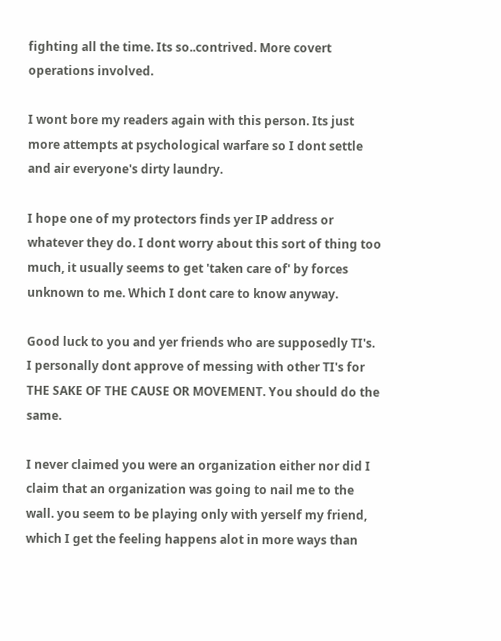fighting all the time. Its so..contrived. More covert operations involved.

I wont bore my readers again with this person. Its just more attempts at psychological warfare so I dont settle and air everyone's dirty laundry.

I hope one of my protectors finds yer IP address or whatever they do. I dont worry about this sort of thing too much, it usually seems to get 'taken care of' by forces unknown to me. Which I dont care to know anyway.

Good luck to you and yer friends who are supposedly TI's. I personally dont approve of messing with other TI's for THE SAKE OF THE CAUSE OR MOVEMENT. You should do the same.

I never claimed you were an organization either nor did I claim that an organization was going to nail me to the wall. you seem to be playing only with yerself my friend, which I get the feeling happens alot in more ways than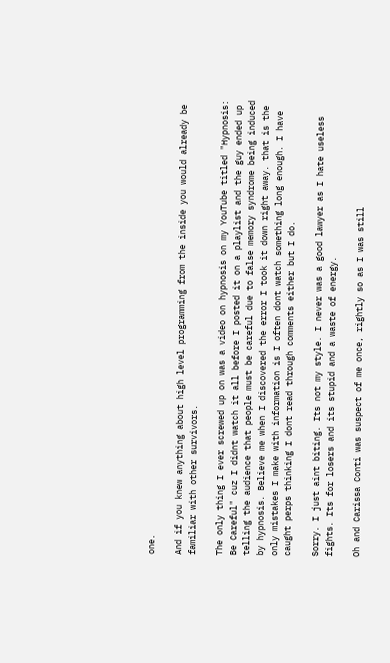one.

And if you knew anything about high level programming from the inside you would already be familiar with other survivors.

The only thing I ever screwed up on was a video on hypnosis on my YouTube titled "Hypnosis: Be Careful" cuz I didnt watch it all before I posted it on a playlist and the guy ended up telling the audience that people must be careful due to false memory syndrome being induced by hypnosis. Believe me when I discovered the error I took it down right away. that is the only mistakes I make with information is I often dont watch something long enough. I have caught perps thinking I dont read through comments either but I do.

Sorry. I just aint biting. Its not my style. I never was a good lawyer as I hate useless fights. Its for losers and its stupid and a waste of energy.

Oh and Carissa Conti was suspect of me once, rightly so as I was still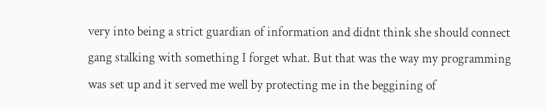very into being a strict guardian of information and didnt think she should connect gang stalking with something I forget what. But that was the way my programming was set up and it served me well by protecting me in the beggining of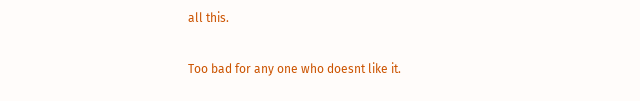all this.

Too bad for any one who doesnt like it.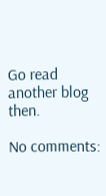Go read another blog then.

No comments: